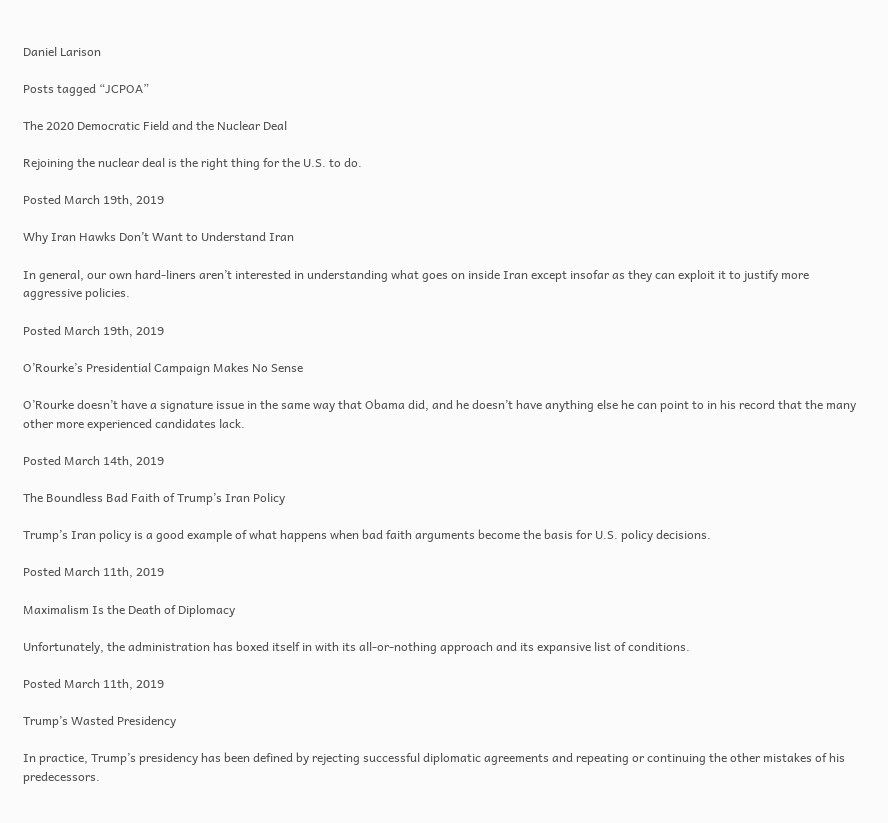Daniel Larison

Posts tagged “JCPOA”

The 2020 Democratic Field and the Nuclear Deal

Rejoining the nuclear deal is the right thing for the U.S. to do.

Posted March 19th, 2019

Why Iran Hawks Don’t Want to Understand Iran

In general, our own hard-liners aren’t interested in understanding what goes on inside Iran except insofar as they can exploit it to justify more aggressive policies.

Posted March 19th, 2019

O’Rourke’s Presidential Campaign Makes No Sense

O’Rourke doesn’t have a signature issue in the same way that Obama did, and he doesn’t have anything else he can point to in his record that the many other more experienced candidates lack.

Posted March 14th, 2019

The Boundless Bad Faith of Trump’s Iran Policy

Trump’s Iran policy is a good example of what happens when bad faith arguments become the basis for U.S. policy decisions.

Posted March 11th, 2019

Maximalism Is the Death of Diplomacy

Unfortunately, the administration has boxed itself in with its all-or-nothing approach and its expansive list of conditions.

Posted March 11th, 2019

Trump’s Wasted Presidency

In practice, Trump’s presidency has been defined by rejecting successful diplomatic agreements and repeating or continuing the other mistakes of his predecessors.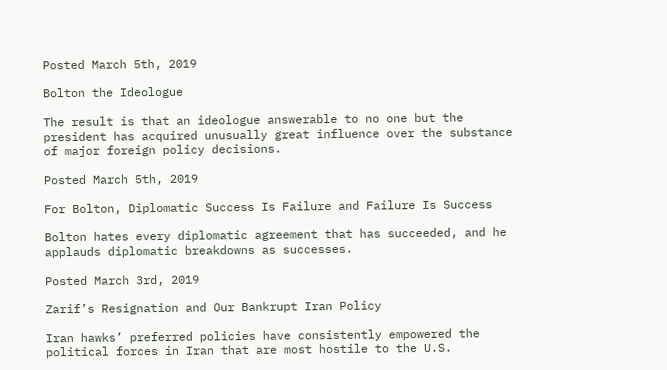Posted March 5th, 2019

Bolton the Ideologue

The result is that an ideologue answerable to no one but the president has acquired unusually great influence over the substance of major foreign policy decisions.

Posted March 5th, 2019

For Bolton, Diplomatic Success Is Failure and Failure Is Success

Bolton hates every diplomatic agreement that has succeeded, and he applauds diplomatic breakdowns as successes.

Posted March 3rd, 2019

Zarif’s Resignation and Our Bankrupt Iran Policy

Iran hawks’ preferred policies have consistently empowered the political forces in Iran that are most hostile to the U.S.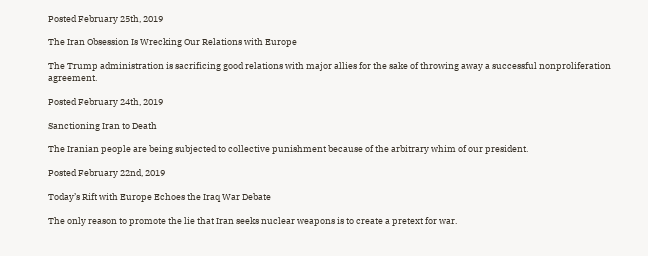Posted February 25th, 2019

The Iran Obsession Is Wrecking Our Relations with Europe

The Trump administration is sacrificing good relations with major allies for the sake of throwing away a successful nonproliferation agreement.

Posted February 24th, 2019

Sanctioning Iran to Death

The Iranian people are being subjected to collective punishment because of the arbitrary whim of our president.

Posted February 22nd, 2019

Today’s Rift with Europe Echoes the Iraq War Debate

The only reason to promote the lie that Iran seeks nuclear weapons is to create a pretext for war.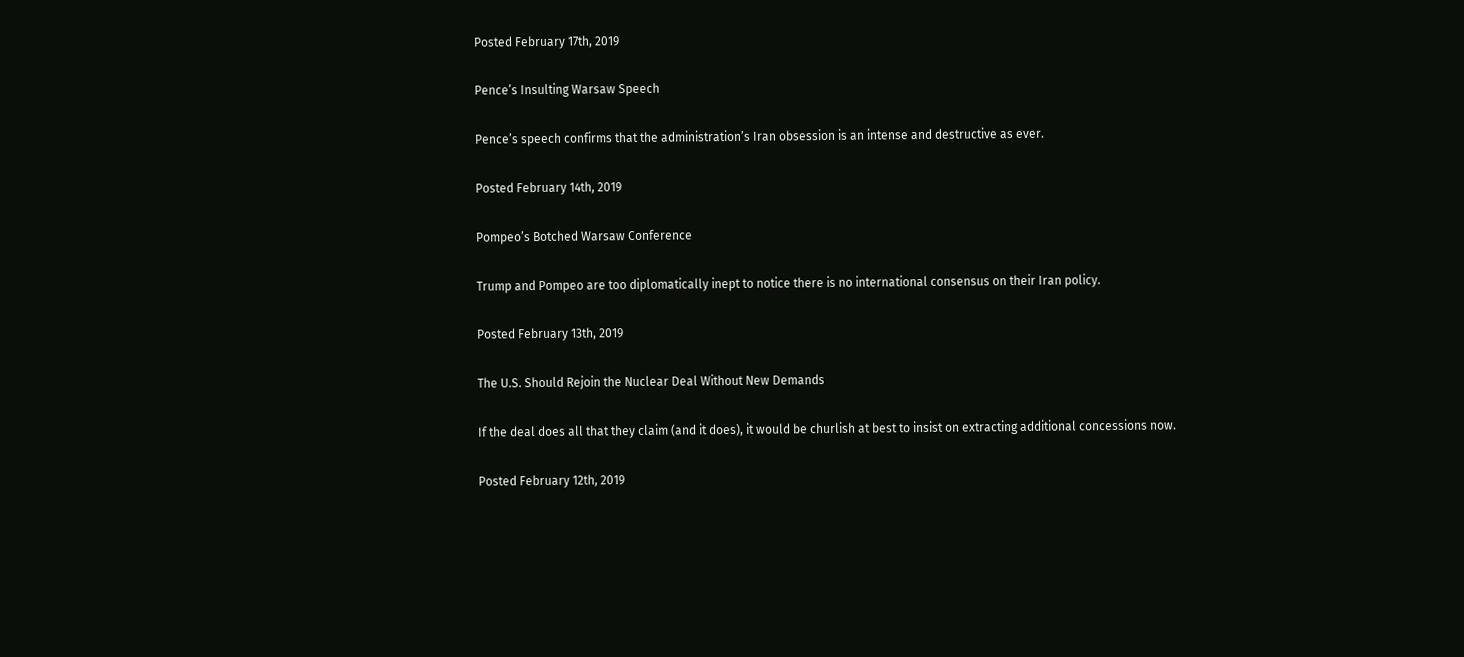Posted February 17th, 2019

Pence’s Insulting Warsaw Speech

Pence’s speech confirms that the administration’s Iran obsession is an intense and destructive as ever.

Posted February 14th, 2019

Pompeo’s Botched Warsaw Conference

Trump and Pompeo are too diplomatically inept to notice there is no international consensus on their Iran policy.

Posted February 13th, 2019

The U.S. Should Rejoin the Nuclear Deal Without New Demands

If the deal does all that they claim (and it does), it would be churlish at best to insist on extracting additional concessions now.

Posted February 12th, 2019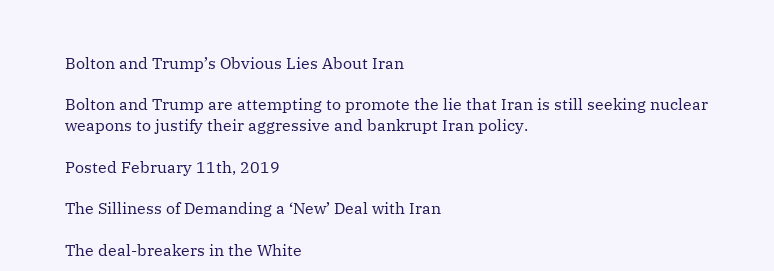Bolton and Trump’s Obvious Lies About Iran

Bolton and Trump are attempting to promote the lie that Iran is still seeking nuclear weapons to justify their aggressive and bankrupt Iran policy.

Posted February 11th, 2019

The Silliness of Demanding a ‘New’ Deal with Iran

The deal-breakers in the White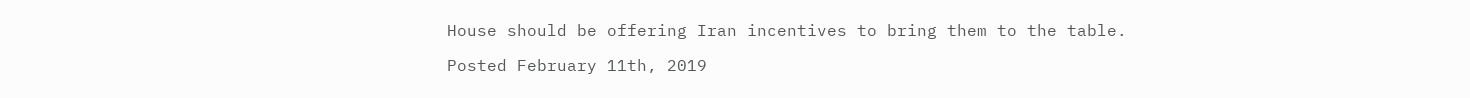House should be offering Iran incentives to bring them to the table.

Posted February 11th, 2019